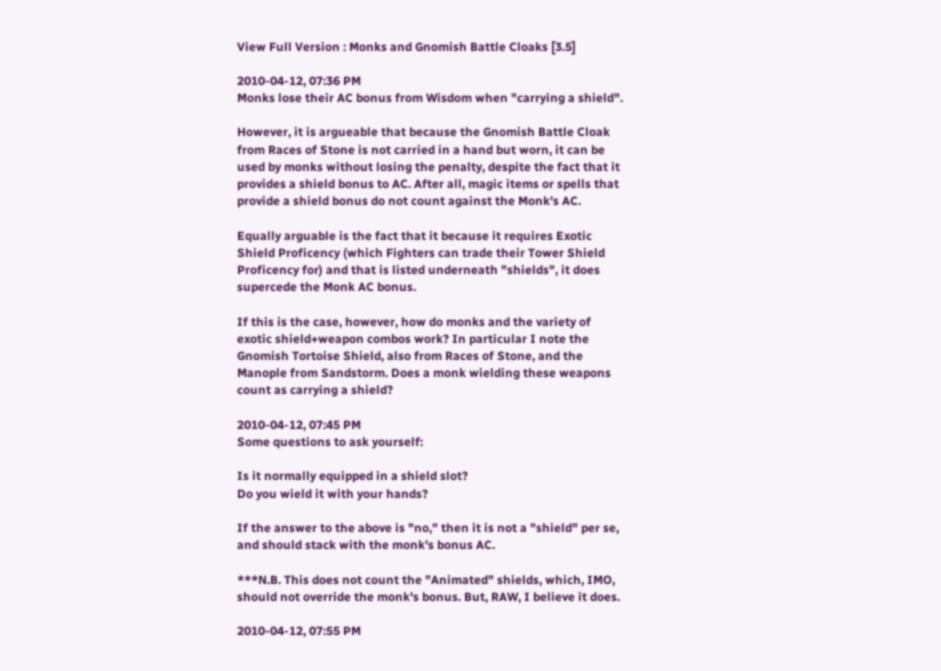View Full Version : Monks and Gnomish Battle Cloaks [3.5]

2010-04-12, 07:36 PM
Monks lose their AC bonus from Wisdom when "carrying a shield".

However, it is argueable that because the Gnomish Battle Cloak from Races of Stone is not carried in a hand but worn, it can be used by monks without losing the penalty, despite the fact that it provides a shield bonus to AC. After all, magic items or spells that provide a shield bonus do not count against the Monk's AC.

Equally arguable is the fact that it because it requires Exotic Shield Proficency (which Fighters can trade their Tower Shield Proficency for) and that is listed underneath "shields", it does supercede the Monk AC bonus.

If this is the case, however, how do monks and the variety of exotic shield+weapon combos work? In particular I note the Gnomish Tortoise Shield, also from Races of Stone, and the Manople from Sandstorm. Does a monk wielding these weapons count as carrying a shield?

2010-04-12, 07:45 PM
Some questions to ask yourself:

Is it normally equipped in a shield slot?
Do you wield it with your hands?

If the answer to the above is "no," then it is not a "shield" per se, and should stack with the monk's bonus AC.

***N.B. This does not count the "Animated" shields, which, IMO, should not override the monk's bonus. But, RAW, I believe it does.

2010-04-12, 07:55 PM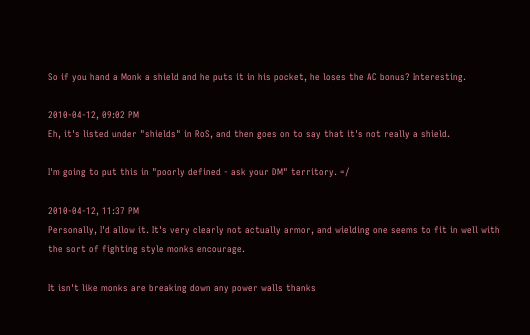So if you hand a Monk a shield and he puts it in his pocket, he loses the AC bonus? Interesting.

2010-04-12, 09:02 PM
Eh, it's listed under "shields" in RoS, and then goes on to say that it's not really a shield.

I'm going to put this in "poorly defined - ask your DM" territory. =/

2010-04-12, 11:37 PM
Personally, I'd allow it. It's very clearly not actually armor, and wielding one seems to fit in well with the sort of fighting style monks encourage.

It isn't like monks are breaking down any power walls thanks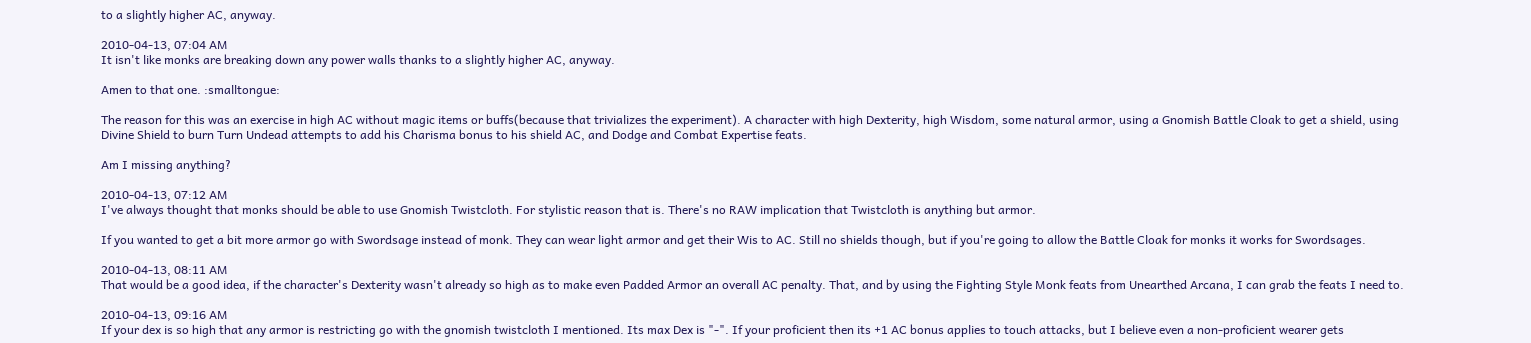to a slightly higher AC, anyway.

2010-04-13, 07:04 AM
It isn't like monks are breaking down any power walls thanks to a slightly higher AC, anyway.

Amen to that one. :smalltongue:

The reason for this was an exercise in high AC without magic items or buffs(because that trivializes the experiment). A character with high Dexterity, high Wisdom, some natural armor, using a Gnomish Battle Cloak to get a shield, using Divine Shield to burn Turn Undead attempts to add his Charisma bonus to his shield AC, and Dodge and Combat Expertise feats.

Am I missing anything?

2010-04-13, 07:12 AM
I've always thought that monks should be able to use Gnomish Twistcloth. For stylistic reason that is. There's no RAW implication that Twistcloth is anything but armor.

If you wanted to get a bit more armor go with Swordsage instead of monk. They can wear light armor and get their Wis to AC. Still no shields though, but if you're going to allow the Battle Cloak for monks it works for Swordsages.

2010-04-13, 08:11 AM
That would be a good idea, if the character's Dexterity wasn't already so high as to make even Padded Armor an overall AC penalty. That, and by using the Fighting Style Monk feats from Unearthed Arcana, I can grab the feats I need to.

2010-04-13, 09:16 AM
If your dex is so high that any armor is restricting go with the gnomish twistcloth I mentioned. Its max Dex is "-". If your proficient then its +1 AC bonus applies to touch attacks, but I believe even a non-proficient wearer gets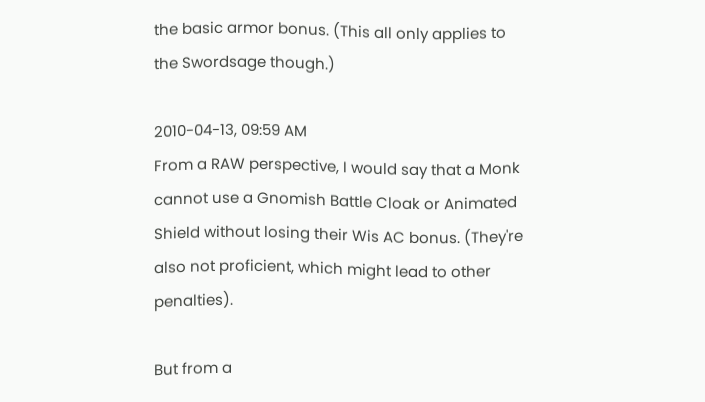the basic armor bonus. (This all only applies to the Swordsage though.)

2010-04-13, 09:59 AM
From a RAW perspective, I would say that a Monk cannot use a Gnomish Battle Cloak or Animated Shield without losing their Wis AC bonus. (They're also not proficient, which might lead to other penalties).

But from a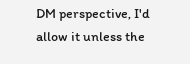DM perspective, I'd allow it unless the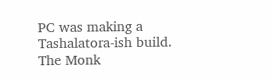PC was making a Tashalatora-ish build. The Monk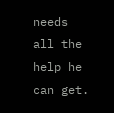needs all the help he can get.